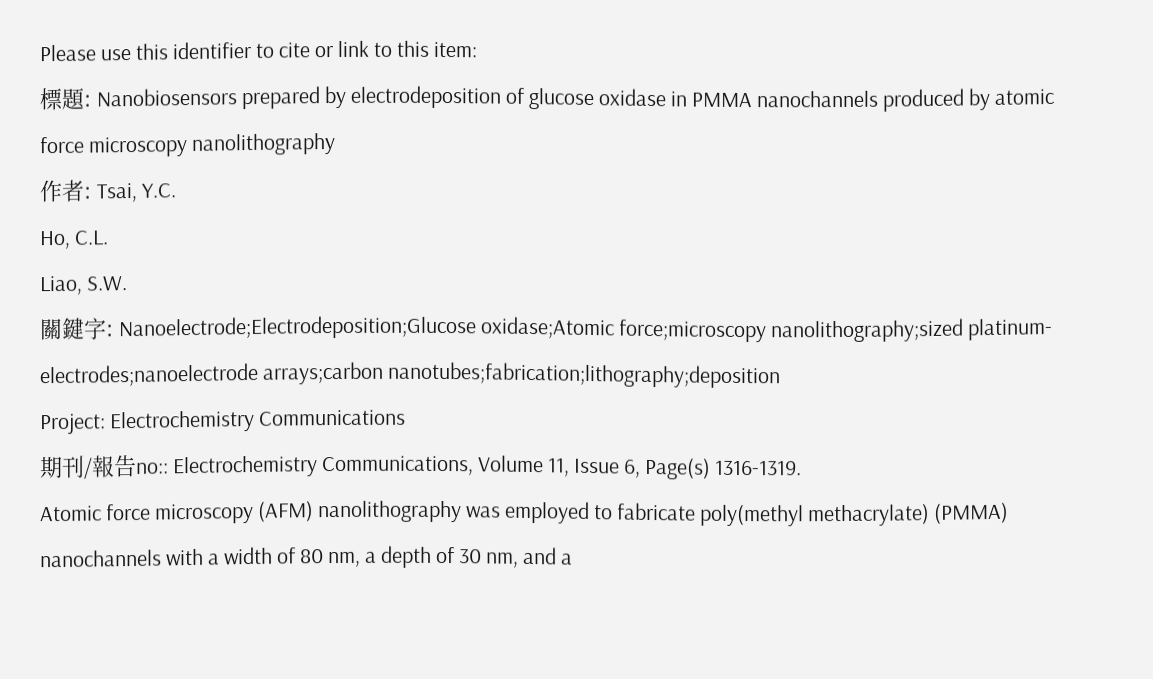Please use this identifier to cite or link to this item:
標題: Nanobiosensors prepared by electrodeposition of glucose oxidase in PMMA nanochannels produced by atomic force microscopy nanolithography
作者: Tsai, Y.C.
Ho, C.L.
Liao, S.W.
關鍵字: Nanoelectrode;Electrodeposition;Glucose oxidase;Atomic force;microscopy nanolithography;sized platinum-electrodes;nanoelectrode arrays;carbon nanotubes;fabrication;lithography;deposition
Project: Electrochemistry Communications
期刊/報告no:: Electrochemistry Communications, Volume 11, Issue 6, Page(s) 1316-1319.
Atomic force microscopy (AFM) nanolithography was employed to fabricate poly(methyl methacrylate) (PMMA) nanochannels with a width of 80 nm, a depth of 30 nm, and a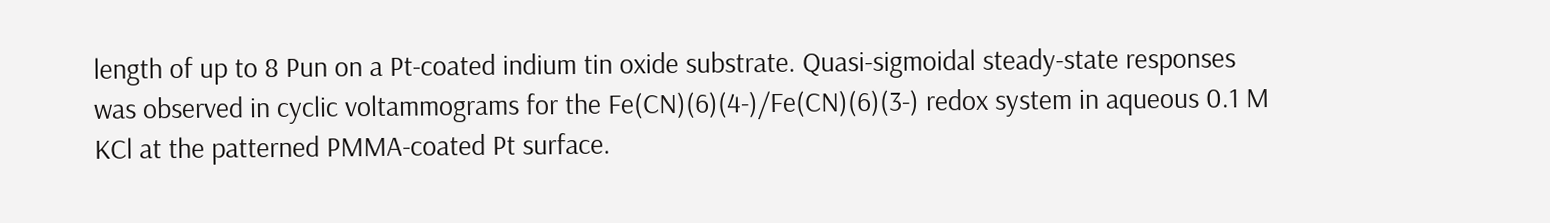length of up to 8 Pun on a Pt-coated indium tin oxide substrate. Quasi-sigmoidal steady-state responses was observed in cyclic voltammograms for the Fe(CN)(6)(4-)/Fe(CN)(6)(3-) redox system in aqueous 0.1 M KCl at the patterned PMMA-coated Pt surface.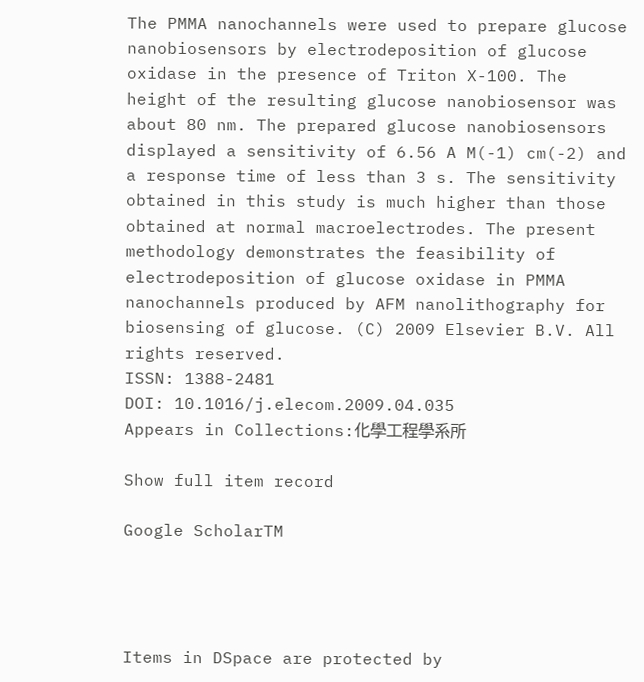The PMMA nanochannels were used to prepare glucose nanobiosensors by electrodeposition of glucose oxidase in the presence of Triton X-100. The height of the resulting glucose nanobiosensor was about 80 nm. The prepared glucose nanobiosensors displayed a sensitivity of 6.56 A M(-1) cm(-2) and a response time of less than 3 s. The sensitivity obtained in this study is much higher than those obtained at normal macroelectrodes. The present methodology demonstrates the feasibility of electrodeposition of glucose oxidase in PMMA nanochannels produced by AFM nanolithography for biosensing of glucose. (C) 2009 Elsevier B.V. All rights reserved.
ISSN: 1388-2481
DOI: 10.1016/j.elecom.2009.04.035
Appears in Collections:化學工程學系所

Show full item record

Google ScholarTM




Items in DSpace are protected by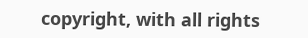copyright, with all rights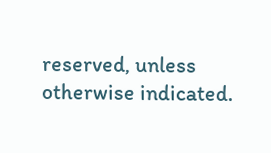reserved, unless otherwise indicated.